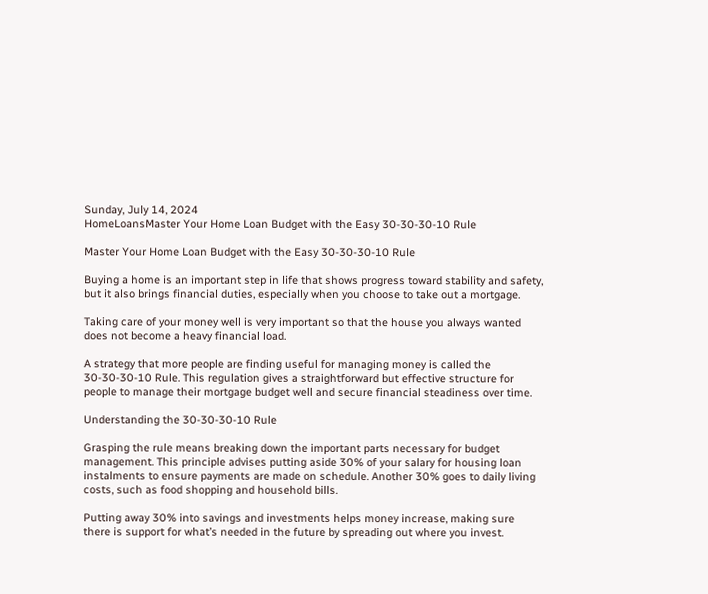Sunday, July 14, 2024
HomeLoansMaster Your Home Loan Budget with the Easy 30-30-30-10 Rule

Master Your Home Loan Budget with the Easy 30-30-30-10 Rule

Buying a home is an important step in life that shows progress toward stability and safety, but it also brings financial duties, especially when you choose to take out a mortgage.

Taking care of your money well is very important so that the house you always wanted does not become a heavy financial load.

A strategy that more people are finding useful for managing money is called the 30-30-30-10 Rule. This regulation gives a straightforward but effective structure for people to manage their mortgage budget well and secure financial steadiness over time.

Understanding the 30-30-30-10 Rule

Grasping the rule means breaking down the important parts necessary for budget management. This principle advises putting aside 30% of your salary for housing loan instalments to ensure payments are made on schedule. Another 30% goes to daily living costs, such as food shopping and household bills.

Putting away 30% into savings and investments helps money increase, making sure there is support for what’s needed in the future by spreading out where you invest.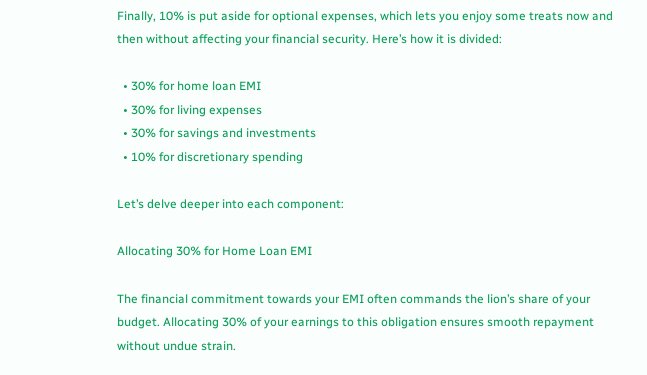Finally, 10% is put aside for optional expenses, which lets you enjoy some treats now and then without affecting your financial security. Here’s how it is divided:

  • 30% for home loan EMI
  • 30% for living expenses
  • 30% for savings and investments
  • 10% for discretionary spending

Let’s delve deeper into each component:

Allocating 30% for Home Loan EMI

The financial commitment towards your EMI often commands the lion’s share of your budget. Allocating 30% of your earnings to this obligation ensures smooth repayment without undue strain.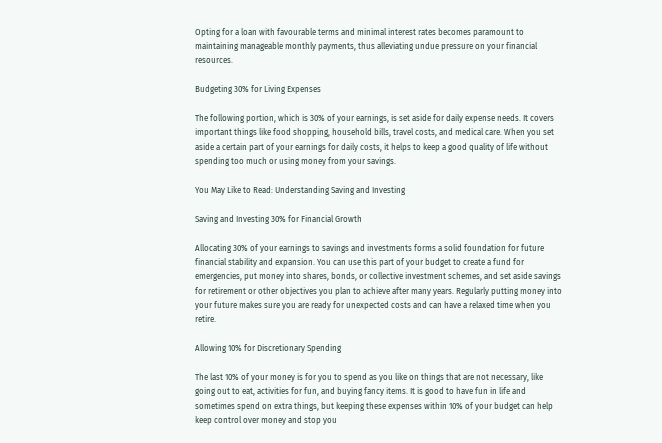Opting for a loan with favourable terms and minimal interest rates becomes paramount to maintaining manageable monthly payments, thus alleviating undue pressure on your financial resources.

Budgeting 30% for Living Expenses

The following portion, which is 30% of your earnings, is set aside for daily expense needs. It covers important things like food shopping, household bills, travel costs, and medical care. When you set aside a certain part of your earnings for daily costs, it helps to keep a good quality of life without spending too much or using money from your savings.

You May Like to Read: Understanding Saving and Investing

Saving and Investing 30% for Financial Growth

Allocating 30% of your earnings to savings and investments forms a solid foundation for future financial stability and expansion. You can use this part of your budget to create a fund for emergencies, put money into shares, bonds, or collective investment schemes, and set aside savings for retirement or other objectives you plan to achieve after many years. Regularly putting money into your future makes sure you are ready for unexpected costs and can have a relaxed time when you retire.

Allowing 10% for Discretionary Spending

The last 10% of your money is for you to spend as you like on things that are not necessary, like going out to eat, activities for fun, and buying fancy items. It is good to have fun in life and sometimes spend on extra things, but keeping these expenses within 10% of your budget can help keep control over money and stop you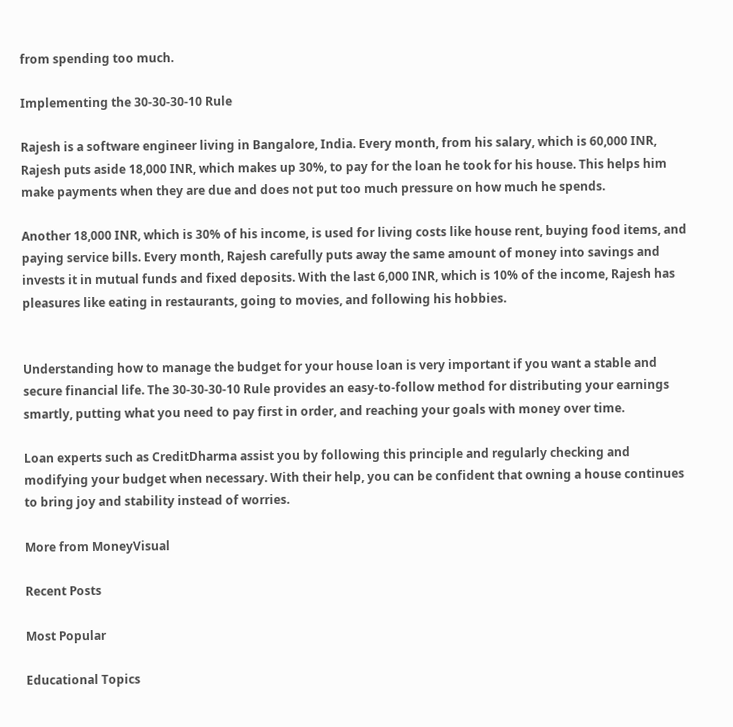from spending too much.

Implementing the 30-30-30-10 Rule

Rajesh is a software engineer living in Bangalore, India. Every month, from his salary, which is 60,000 INR, Rajesh puts aside 18,000 INR, which makes up 30%, to pay for the loan he took for his house. This helps him make payments when they are due and does not put too much pressure on how much he spends.

Another 18,000 INR, which is 30% of his income, is used for living costs like house rent, buying food items, and paying service bills. Every month, Rajesh carefully puts away the same amount of money into savings and invests it in mutual funds and fixed deposits. With the last 6,000 INR, which is 10% of the income, Rajesh has pleasures like eating in restaurants, going to movies, and following his hobbies.


Understanding how to manage the budget for your house loan is very important if you want a stable and secure financial life. The 30-30-30-10 Rule provides an easy-to-follow method for distributing your earnings smartly, putting what you need to pay first in order, and reaching your goals with money over time.

Loan experts such as CreditDharma assist you by following this principle and regularly checking and modifying your budget when necessary. With their help, you can be confident that owning a house continues to bring joy and stability instead of worries.

More from MoneyVisual

Recent Posts

Most Popular

Educational Topics